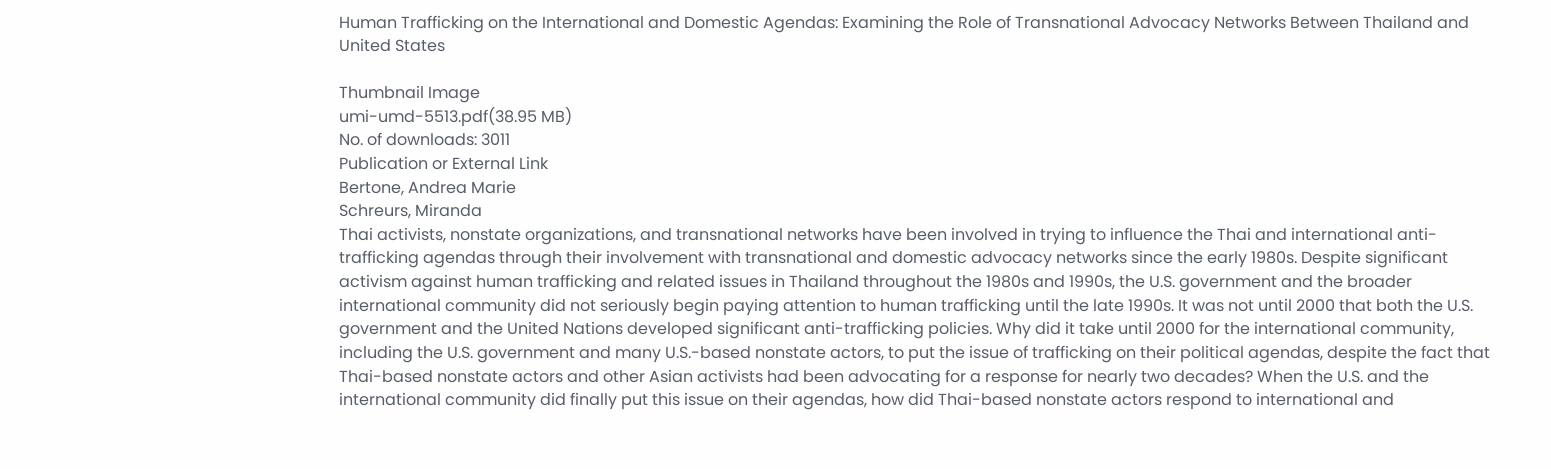Human Trafficking on the International and Domestic Agendas: Examining the Role of Transnational Advocacy Networks Between Thailand and United States

Thumbnail Image
umi-umd-5513.pdf(38.95 MB)
No. of downloads: 3011
Publication or External Link
Bertone, Andrea Marie
Schreurs, Miranda
Thai activists, nonstate organizations, and transnational networks have been involved in trying to influence the Thai and international anti-trafficking agendas through their involvement with transnational and domestic advocacy networks since the early 1980s. Despite significant activism against human trafficking and related issues in Thailand throughout the 1980s and 1990s, the U.S. government and the broader international community did not seriously begin paying attention to human trafficking until the late 1990s. It was not until 2000 that both the U.S. government and the United Nations developed significant anti-trafficking policies. Why did it take until 2000 for the international community, including the U.S. government and many U.S.-based nonstate actors, to put the issue of trafficking on their political agendas, despite the fact that Thai-based nonstate actors and other Asian activists had been advocating for a response for nearly two decades? When the U.S. and the international community did finally put this issue on their agendas, how did Thai-based nonstate actors respond to international and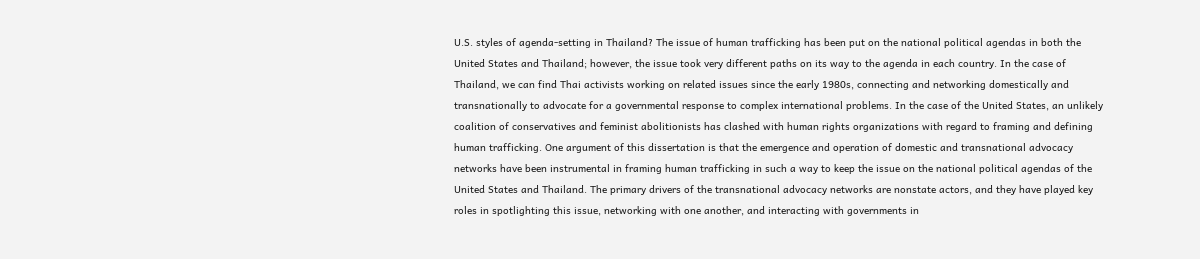U.S. styles of agenda-setting in Thailand? The issue of human trafficking has been put on the national political agendas in both the United States and Thailand; however, the issue took very different paths on its way to the agenda in each country. In the case of Thailand, we can find Thai activists working on related issues since the early 1980s, connecting and networking domestically and transnationally to advocate for a governmental response to complex international problems. In the case of the United States, an unlikely coalition of conservatives and feminist abolitionists has clashed with human rights organizations with regard to framing and defining human trafficking. One argument of this dissertation is that the emergence and operation of domestic and transnational advocacy networks have been instrumental in framing human trafficking in such a way to keep the issue on the national political agendas of the United States and Thailand. The primary drivers of the transnational advocacy networks are nonstate actors, and they have played key roles in spotlighting this issue, networking with one another, and interacting with governments in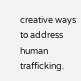creative ways to address human trafficking.